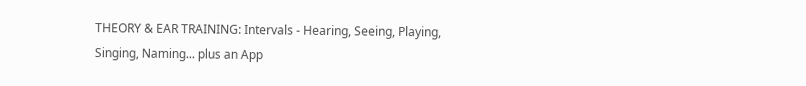THEORY & EAR TRAINING: Intervals - Hearing, Seeing, Playing, Singing, Naming... plus an App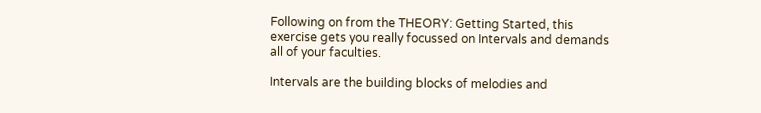Following on from the THEORY: Getting Started, this exercise gets you really focussed on Intervals and demands all of your faculties.

Intervals are the building blocks of melodies and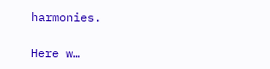harmonies.

Here w…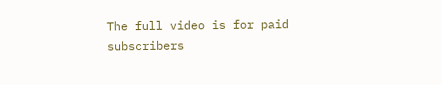The full video is for paid subscribers